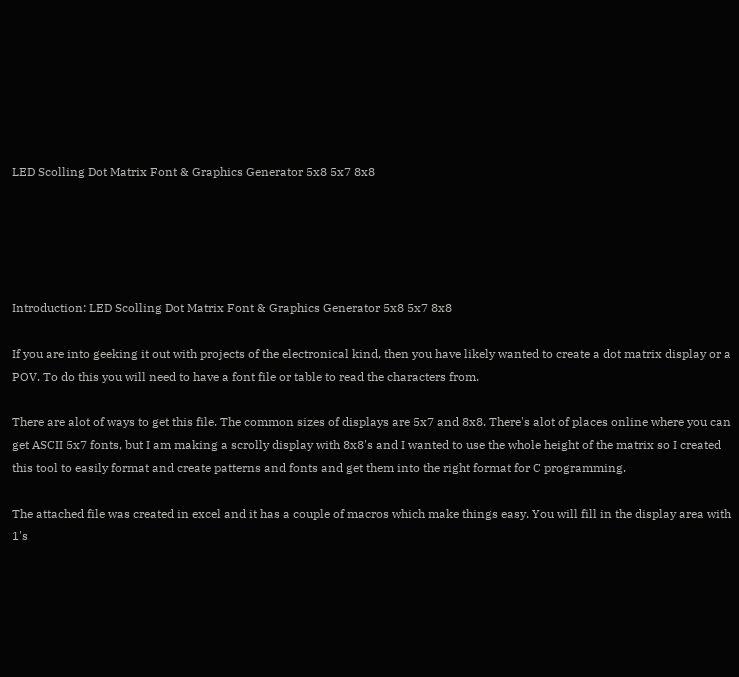LED Scolling Dot Matrix Font & Graphics Generator 5x8 5x7 8x8





Introduction: LED Scolling Dot Matrix Font & Graphics Generator 5x8 5x7 8x8

If you are into geeking it out with projects of the electronical kind, then you have likely wanted to create a dot matrix display or a POV. To do this you will need to have a font file or table to read the characters from.

There are alot of ways to get this file. The common sizes of displays are 5x7 and 8x8. There's alot of places online where you can get ASCII 5x7 fonts, but I am making a scrolly display with 8x8's and I wanted to use the whole height of the matrix so I created this tool to easily format and create patterns and fonts and get them into the right format for C programming.

The attached file was created in excel and it has a couple of macros which make things easy. You will fill in the display area with 1's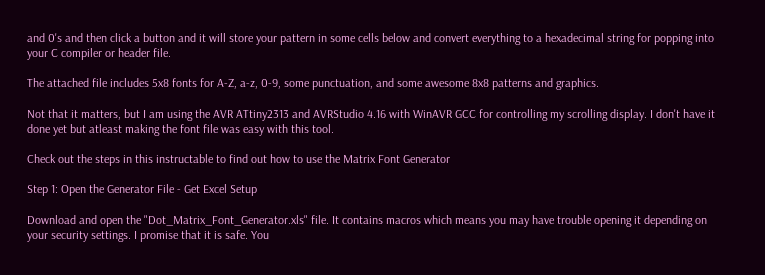and 0's and then click a button and it will store your pattern in some cells below and convert everything to a hexadecimal string for popping into your C compiler or header file.

The attached file includes 5x8 fonts for A-Z, a-z, 0-9, some punctuation, and some awesome 8x8 patterns and graphics.

Not that it matters, but I am using the AVR ATtiny2313 and AVRStudio 4.16 with WinAVR GCC for controlling my scrolling display. I don't have it done yet but atleast making the font file was easy with this tool.

Check out the steps in this instructable to find out how to use the Matrix Font Generator

Step 1: Open the Generator File - Get Excel Setup

Download and open the "Dot_Matrix_Font_Generator.xls" file. It contains macros which means you may have trouble opening it depending on your security settings. I promise that it is safe. You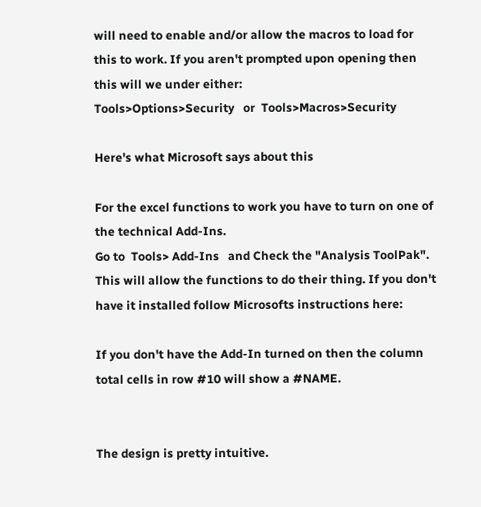will need to enable and/or allow the macros to load for this to work. If you aren't prompted upon opening then this will we under either:
Tools>Options>Security   or  Tools>Macros>Security

Here's what Microsoft says about this

For the excel functions to work you have to turn on one of the technical Add-Ins.
Go to  Tools> Add-Ins   and Check the "Analysis ToolPak". This will allow the functions to do their thing. If you don't have it installed follow Microsofts instructions here:

If you don't have the Add-In turned on then the column total cells in row #10 will show a #NAME.


The design is pretty intuitive.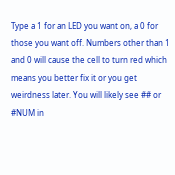Type a 1 for an LED you want on, a 0 for those you want off. Numbers other than 1 and 0 will cause the cell to turn red which means you better fix it or you get weirdness later. You will likely see ## or #NUM in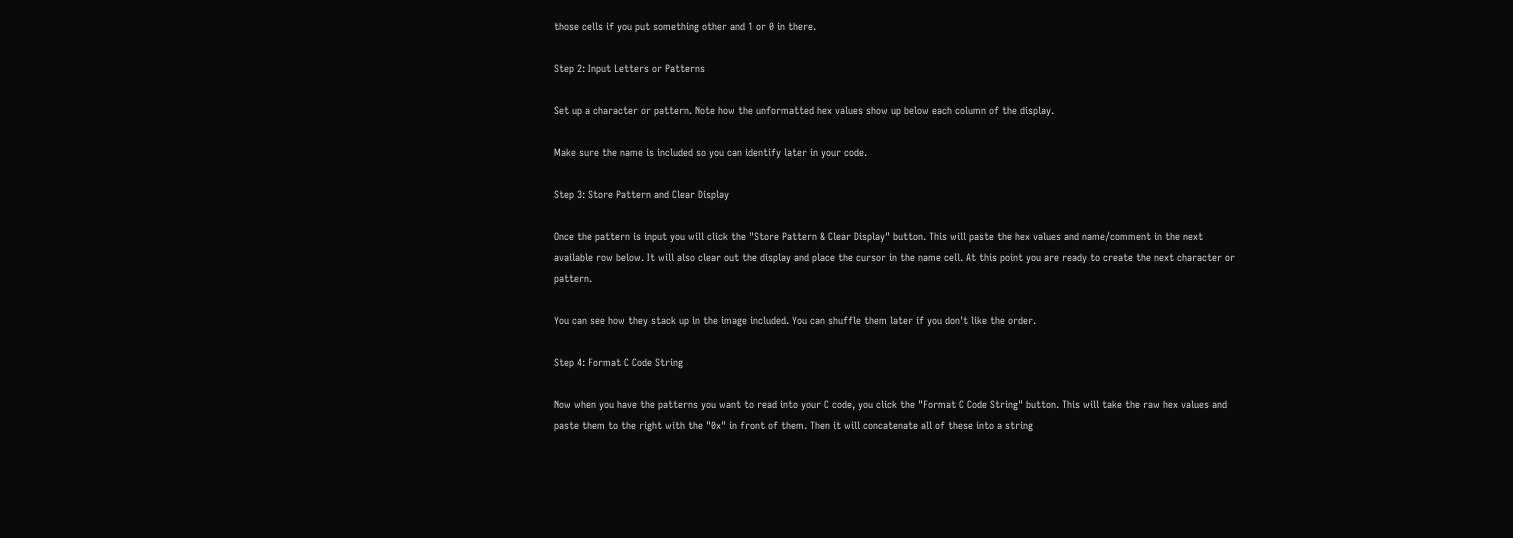those cells if you put something other and 1 or 0 in there.

Step 2: Input Letters or Patterns

Set up a character or pattern. Note how the unformatted hex values show up below each column of the display.

Make sure the name is included so you can identify later in your code.

Step 3: Store Pattern and Clear Display

Once the pattern is input you will click the "Store Pattern & Clear Display" button. This will paste the hex values and name/comment in the next available row below. It will also clear out the display and place the cursor in the name cell. At this point you are ready to create the next character or pattern.

You can see how they stack up in the image included. You can shuffle them later if you don't like the order.

Step 4: Format C Code String

Now when you have the patterns you want to read into your C code, you click the "Format C Code String" button. This will take the raw hex values and paste them to the right with the "0x" in front of them. Then it will concatenate all of these into a string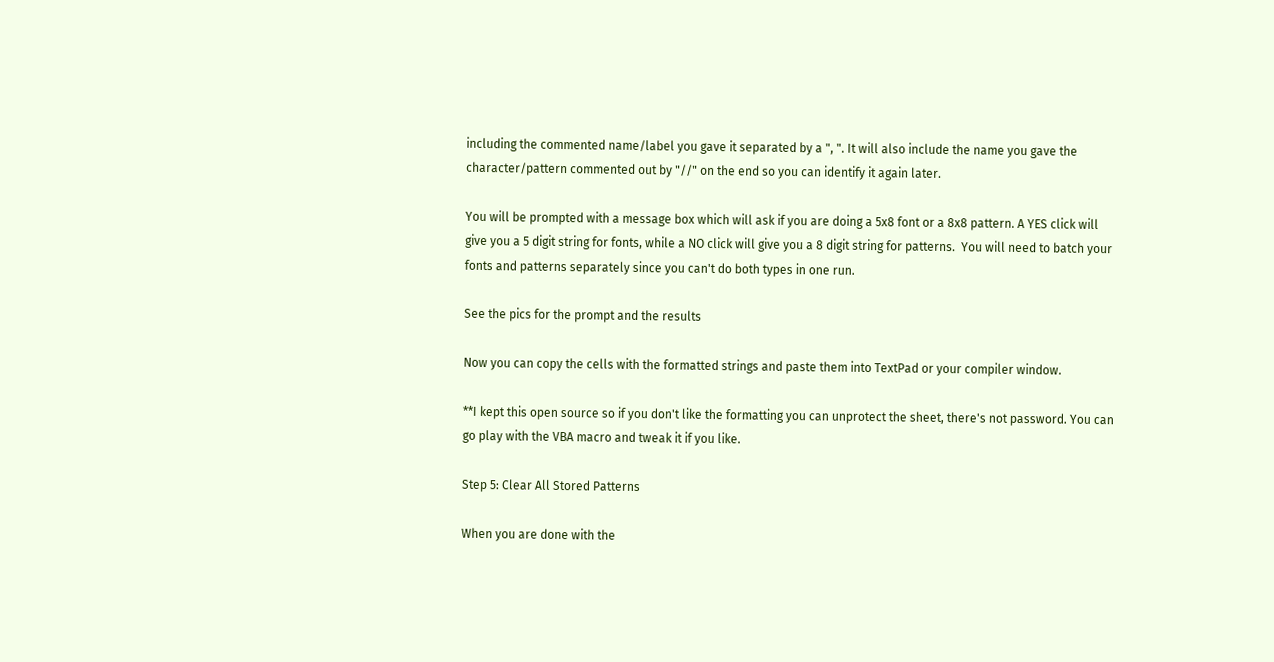including the commented name/label you gave it separated by a ", ". It will also include the name you gave the character/pattern commented out by "//" on the end so you can identify it again later.

You will be prompted with a message box which will ask if you are doing a 5x8 font or a 8x8 pattern. A YES click will give you a 5 digit string for fonts, while a NO click will give you a 8 digit string for patterns.  You will need to batch your fonts and patterns separately since you can't do both types in one run.

See the pics for the prompt and the results

Now you can copy the cells with the formatted strings and paste them into TextPad or your compiler window.

**I kept this open source so if you don't like the formatting you can unprotect the sheet, there's not password. You can go play with the VBA macro and tweak it if you like.

Step 5: Clear All Stored Patterns

When you are done with the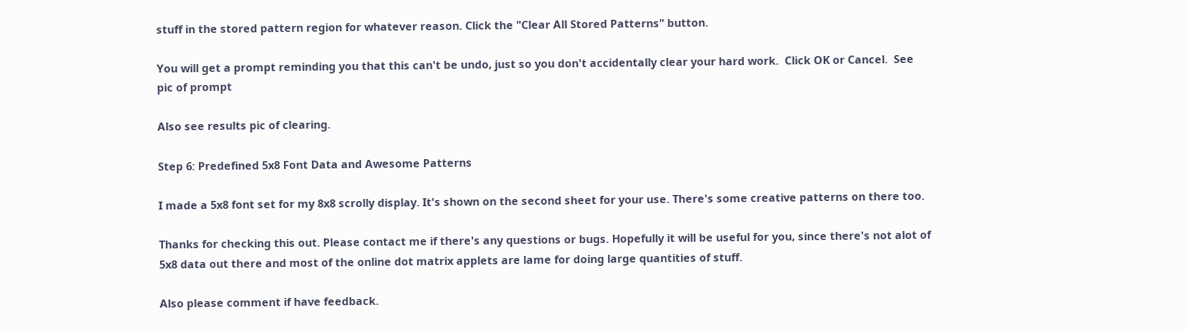stuff in the stored pattern region for whatever reason. Click the "Clear All Stored Patterns" button.

You will get a prompt reminding you that this can't be undo, just so you don't accidentally clear your hard work.  Click OK or Cancel.  See pic of prompt

Also see results pic of clearing.

Step 6: Predefined 5x8 Font Data and Awesome Patterns

I made a 5x8 font set for my 8x8 scrolly display. It's shown on the second sheet for your use. There's some creative patterns on there too.

Thanks for checking this out. Please contact me if there's any questions or bugs. Hopefully it will be useful for you, since there's not alot of 5x8 data out there and most of the online dot matrix applets are lame for doing large quantities of stuff.

Also please comment if have feedback.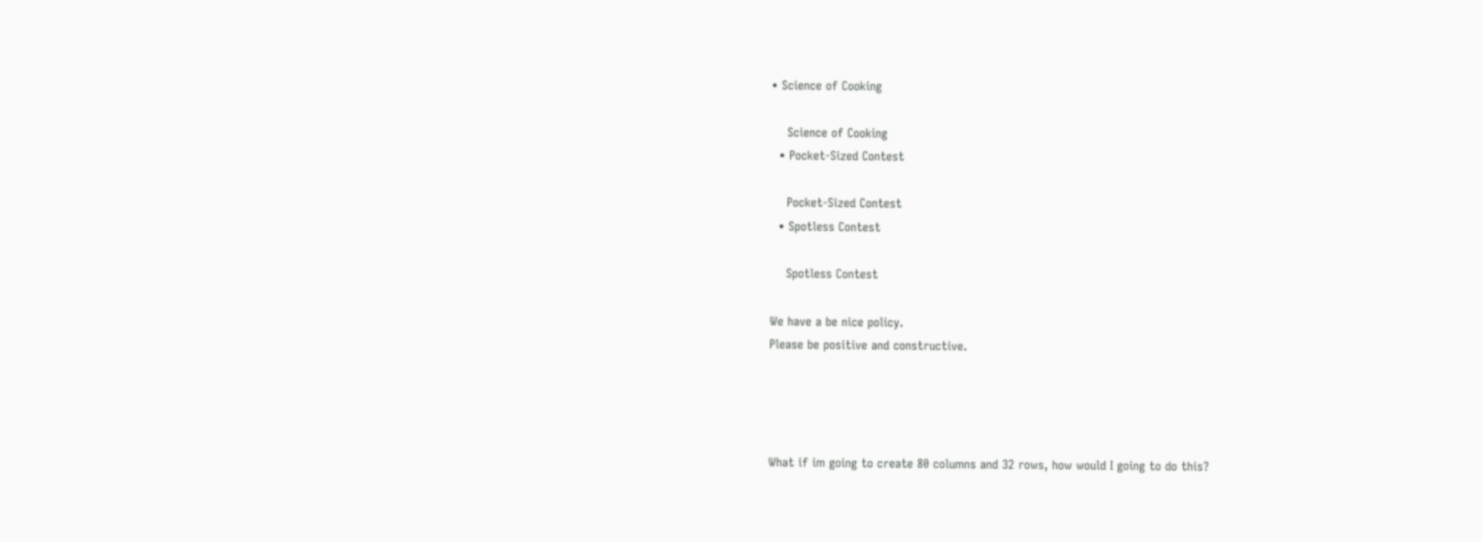• Science of Cooking

    Science of Cooking
  • Pocket-Sized Contest

    Pocket-Sized Contest
  • Spotless Contest

    Spotless Contest

We have a be nice policy.
Please be positive and constructive.




What if im going to create 80 columns and 32 rows, how would I going to do this?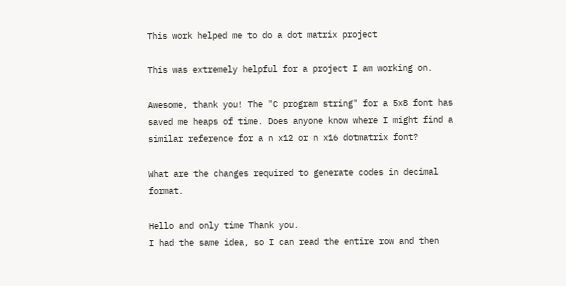This work helped me to do a dot matrix project

This was extremely helpful for a project I am working on.

Awesome, thank you! The "C program string" for a 5x8 font has saved me heaps of time. Does anyone know where I might find a similar reference for a n x12 or n x16 dotmatrix font?

What are the changes required to generate codes in decimal format.

Hello and only time Thank you.
I had the same idea, so I can read the entire row and then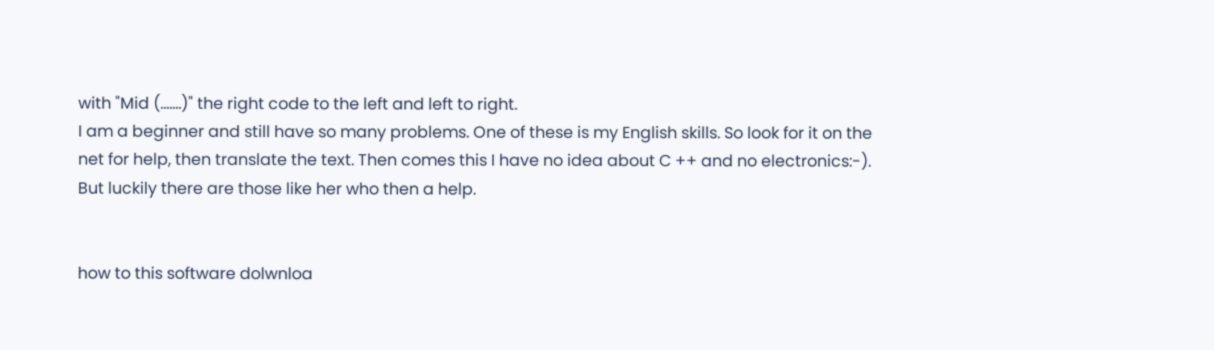with "Mid (.......)" the right code to the left and left to right.
I am a beginner and still have so many problems. One of these is my English skills. So look for it on the net for help, then translate the text. Then comes this I have no idea about C ++ and no electronics:-).
But luckily there are those like her who then a help.


how to this software dolwnloa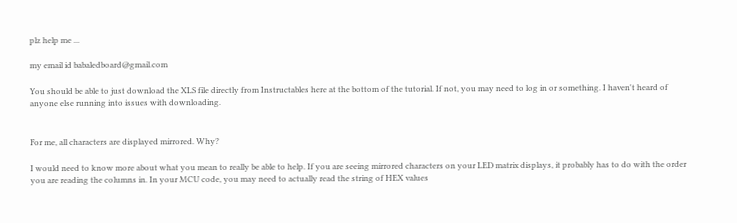plz help me ...

my email id babaledboard@gmail.com

You should be able to just download the XLS file directly from Instructables here at the bottom of the tutorial. If not, you may need to log in or something. I haven't heard of anyone else running into issues with downloading.


For me, all characters are displayed mirrored. Why?

I would need to know more about what you mean to really be able to help. If you are seeing mirrored characters on your LED matrix displays, it probably has to do with the order you are reading the columns in. In your MCU code, you may need to actually read the string of HEX values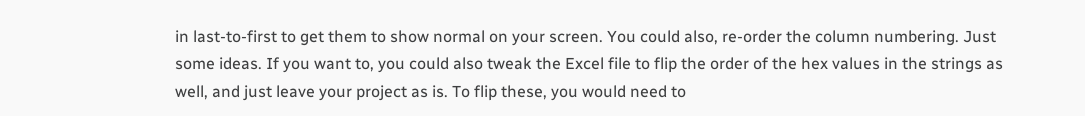in last-to-first to get them to show normal on your screen. You could also, re-order the column numbering. Just some ideas. If you want to, you could also tweak the Excel file to flip the order of the hex values in the strings as well, and just leave your project as is. To flip these, you would need to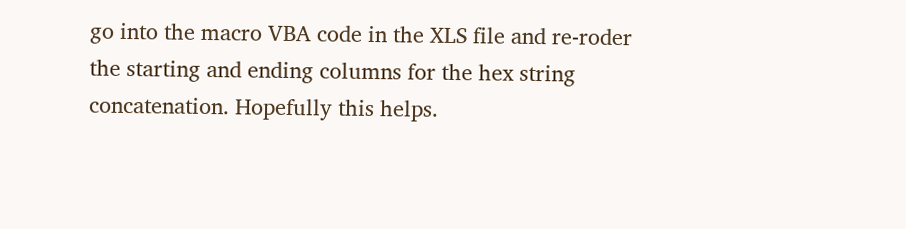go into the macro VBA code in the XLS file and re-roder the starting and ending columns for the hex string concatenation. Hopefully this helps.